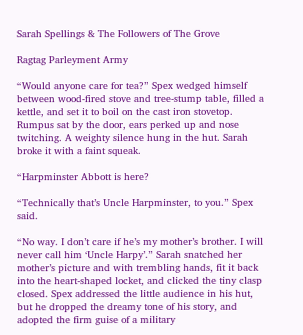Sarah Spellings & The Followers of The Grove

Ragtag Parleyment Army

“Would anyone care for tea?” Spex wedged himself between wood-fired stove and tree-stump table, filled a kettle, and set it to boil on the cast iron stovetop. Rumpus sat by the door, ears perked up and nose twitching. A weighty silence hung in the hut. Sarah broke it with a faint squeak.

“Harpminster Abbott is here?

“Technically that’s Uncle Harpminster, to you.” Spex said.

“No way. I don’t care if he’s my mother’s brother. I will never call him ‘Uncle Harpy’.” Sarah snatched her mother’s picture and with trembling hands, fit it back into the heart-shaped locket, and clicked the tiny clasp closed. Spex addressed the little audience in his hut, but he dropped the dreamy tone of his story, and adopted the firm guise of a military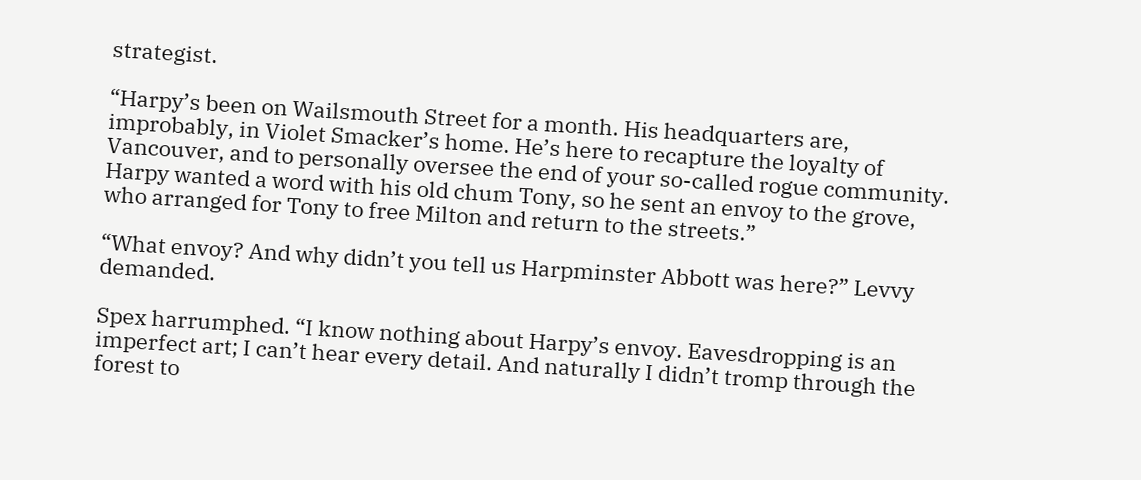strategist.

“Harpy’s been on Wailsmouth Street for a month. His headquarters are, improbably, in Violet Smacker’s home. He’s here to recapture the loyalty of Vancouver, and to personally oversee the end of your so-called rogue community. Harpy wanted a word with his old chum Tony, so he sent an envoy to the grove, who arranged for Tony to free Milton and return to the streets.”

“What envoy? And why didn’t you tell us Harpminster Abbott was here?” Levvy demanded.

Spex harrumphed. “I know nothing about Harpy’s envoy. Eavesdropping is an imperfect art; I can’t hear every detail. And naturally I didn’t tromp through the forest to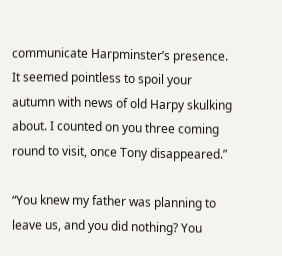communicate Harpminster’s presence. It seemed pointless to spoil your autumn with news of old Harpy skulking about. I counted on you three coming round to visit, once Tony disappeared.”

“You knew my father was planning to leave us, and you did nothing? You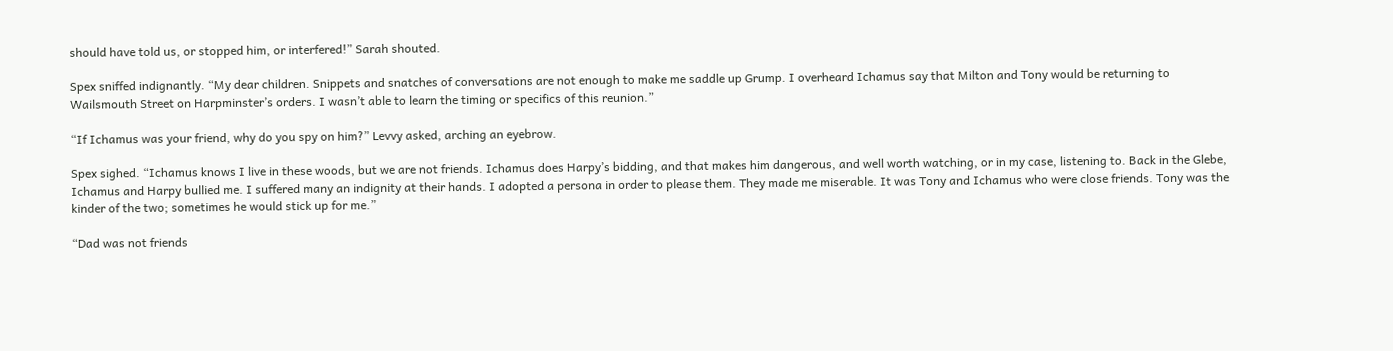should have told us, or stopped him, or interfered!” Sarah shouted.

Spex sniffed indignantly. “My dear children. Snippets and snatches of conversations are not enough to make me saddle up Grump. I overheard Ichamus say that Milton and Tony would be returning to Wailsmouth Street on Harpminster’s orders. I wasn’t able to learn the timing or specifics of this reunion.”

“If Ichamus was your friend, why do you spy on him?” Levvy asked, arching an eyebrow.

Spex sighed. “Ichamus knows I live in these woods, but we are not friends. Ichamus does Harpy’s bidding, and that makes him dangerous, and well worth watching, or in my case, listening to. Back in the Glebe, Ichamus and Harpy bullied me. I suffered many an indignity at their hands. I adopted a persona in order to please them. They made me miserable. It was Tony and Ichamus who were close friends. Tony was the kinder of the two; sometimes he would stick up for me.”

“Dad was not friends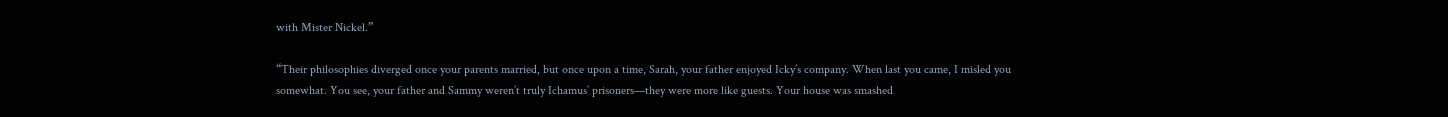with Mister Nickel.”

“Their philosophies diverged once your parents married, but once upon a time, Sarah, your father enjoyed Icky’s company. When last you came, I misled you somewhat. You see, your father and Sammy weren’t truly Ichamus’ prisoners—they were more like guests. Your house was smashed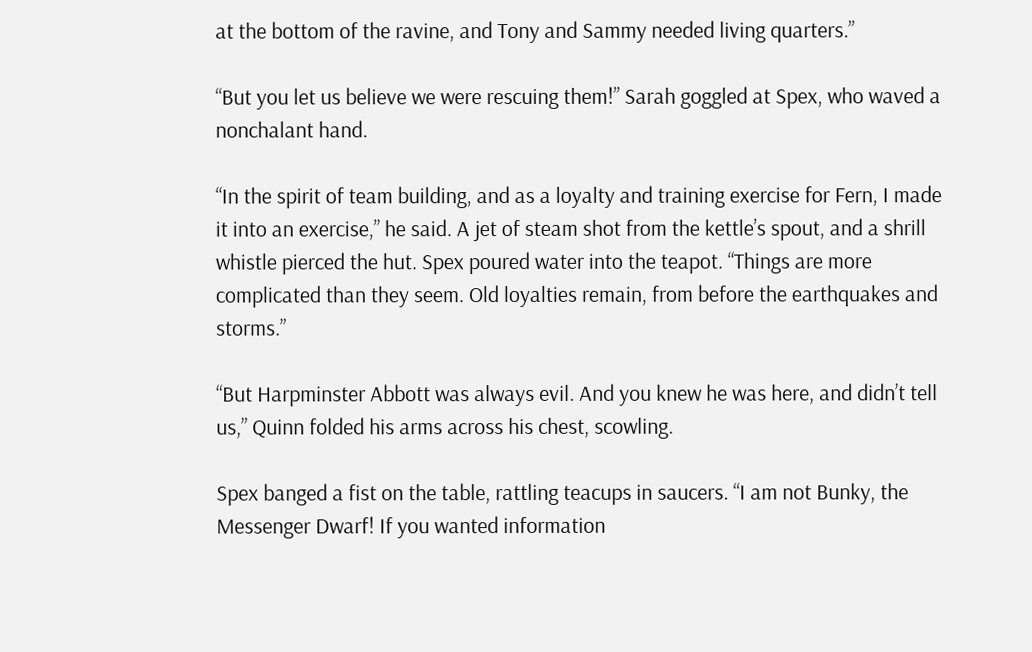at the bottom of the ravine, and Tony and Sammy needed living quarters.”

“But you let us believe we were rescuing them!” Sarah goggled at Spex, who waved a nonchalant hand.

“In the spirit of team building, and as a loyalty and training exercise for Fern, I made it into an exercise,” he said. A jet of steam shot from the kettle’s spout, and a shrill whistle pierced the hut. Spex poured water into the teapot. “Things are more complicated than they seem. Old loyalties remain, from before the earthquakes and storms.”

“But Harpminster Abbott was always evil. And you knew he was here, and didn’t tell us,” Quinn folded his arms across his chest, scowling.

Spex banged a fist on the table, rattling teacups in saucers. “I am not Bunky, the Messenger Dwarf! If you wanted information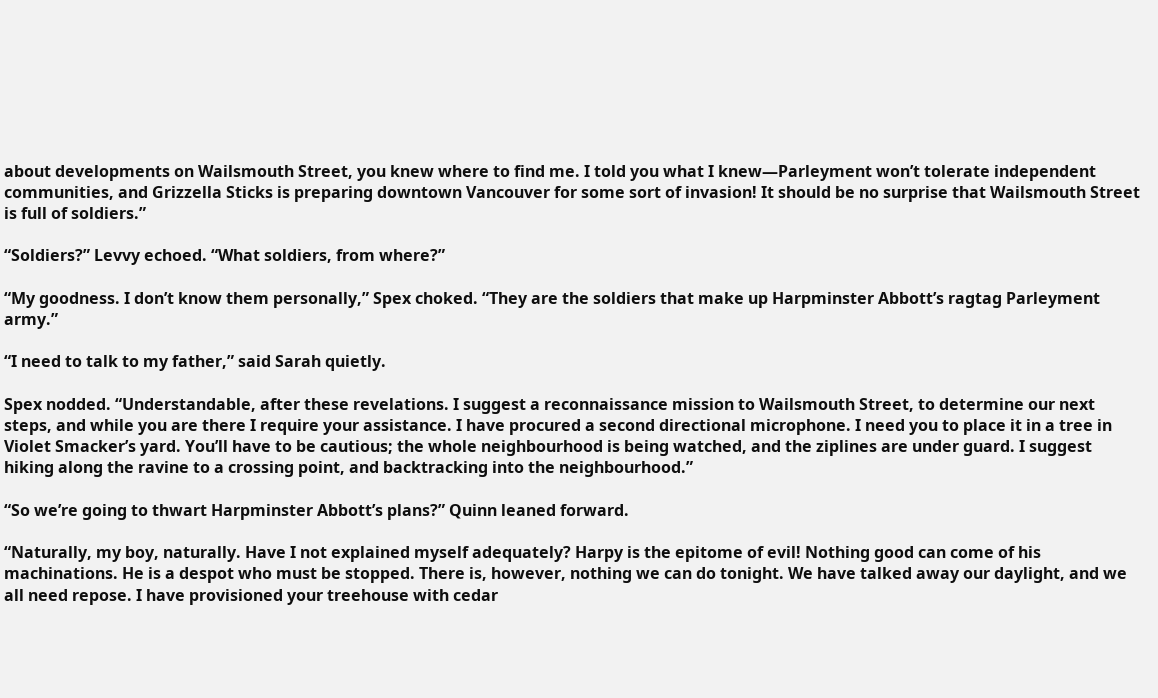about developments on Wailsmouth Street, you knew where to find me. I told you what I knew—Parleyment won’t tolerate independent communities, and Grizzella Sticks is preparing downtown Vancouver for some sort of invasion! It should be no surprise that Wailsmouth Street is full of soldiers.”

“Soldiers?” Levvy echoed. “What soldiers, from where?”

“My goodness. I don’t know them personally,” Spex choked. “They are the soldiers that make up Harpminster Abbott’s ragtag Parleyment army.”

“I need to talk to my father,” said Sarah quietly.

Spex nodded. “Understandable, after these revelations. I suggest a reconnaissance mission to Wailsmouth Street, to determine our next steps, and while you are there I require your assistance. I have procured a second directional microphone. I need you to place it in a tree in Violet Smacker’s yard. You’ll have to be cautious; the whole neighbourhood is being watched, and the ziplines are under guard. I suggest hiking along the ravine to a crossing point, and backtracking into the neighbourhood.”

“So we’re going to thwart Harpminster Abbott’s plans?” Quinn leaned forward.

“Naturally, my boy, naturally. Have I not explained myself adequately? Harpy is the epitome of evil! Nothing good can come of his machinations. He is a despot who must be stopped. There is, however, nothing we can do tonight. We have talked away our daylight, and we all need repose. I have provisioned your treehouse with cedar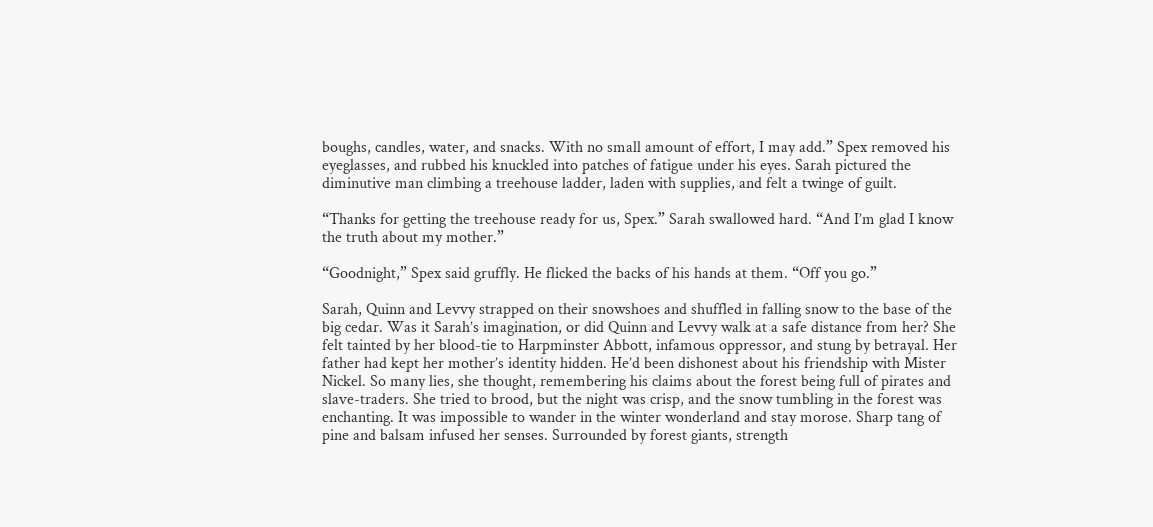boughs, candles, water, and snacks. With no small amount of effort, I may add.” Spex removed his eyeglasses, and rubbed his knuckled into patches of fatigue under his eyes. Sarah pictured the diminutive man climbing a treehouse ladder, laden with supplies, and felt a twinge of guilt.

“Thanks for getting the treehouse ready for us, Spex.” Sarah swallowed hard. “And I’m glad I know the truth about my mother.”

“Goodnight,” Spex said gruffly. He flicked the backs of his hands at them. “Off you go.”

Sarah, Quinn and Levvy strapped on their snowshoes and shuffled in falling snow to the base of the big cedar. Was it Sarah’s imagination, or did Quinn and Levvy walk at a safe distance from her? She felt tainted by her blood-tie to Harpminster Abbott, infamous oppressor, and stung by betrayal. Her father had kept her mother’s identity hidden. He’d been dishonest about his friendship with Mister Nickel. So many lies, she thought, remembering his claims about the forest being full of pirates and slave-traders. She tried to brood, but the night was crisp, and the snow tumbling in the forest was enchanting. It was impossible to wander in the winter wonderland and stay morose. Sharp tang of pine and balsam infused her senses. Surrounded by forest giants, strength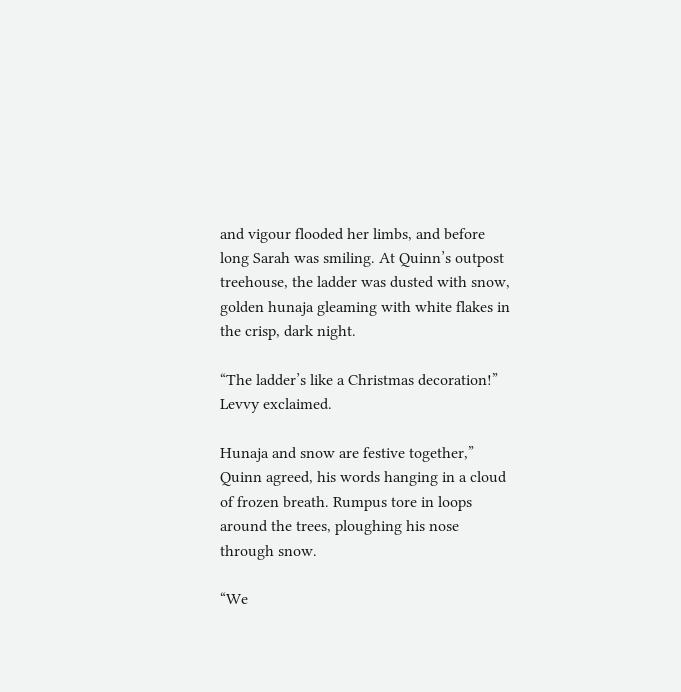and vigour flooded her limbs, and before long Sarah was smiling. At Quinn’s outpost treehouse, the ladder was dusted with snow, golden hunaja gleaming with white flakes in the crisp, dark night.

“The ladder’s like a Christmas decoration!” Levvy exclaimed.

Hunaja and snow are festive together,” Quinn agreed, his words hanging in a cloud of frozen breath. Rumpus tore in loops around the trees, ploughing his nose through snow.

“We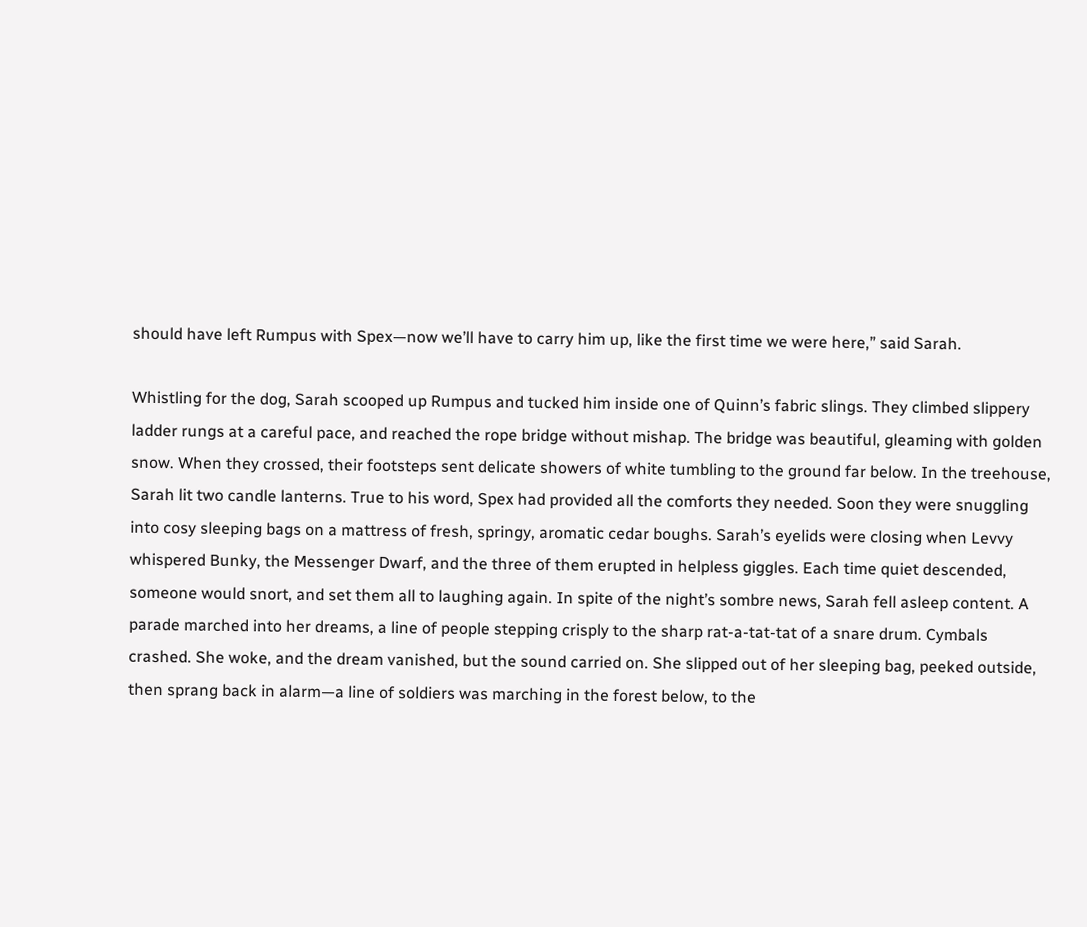should have left Rumpus with Spex—now we’ll have to carry him up, like the first time we were here,” said Sarah.

Whistling for the dog, Sarah scooped up Rumpus and tucked him inside one of Quinn’s fabric slings. They climbed slippery ladder rungs at a careful pace, and reached the rope bridge without mishap. The bridge was beautiful, gleaming with golden snow. When they crossed, their footsteps sent delicate showers of white tumbling to the ground far below. In the treehouse, Sarah lit two candle lanterns. True to his word, Spex had provided all the comforts they needed. Soon they were snuggling into cosy sleeping bags on a mattress of fresh, springy, aromatic cedar boughs. Sarah’s eyelids were closing when Levvy whispered Bunky, the Messenger Dwarf, and the three of them erupted in helpless giggles. Each time quiet descended, someone would snort, and set them all to laughing again. In spite of the night’s sombre news, Sarah fell asleep content. A parade marched into her dreams, a line of people stepping crisply to the sharp rat-a-tat-tat of a snare drum. Cymbals crashed. She woke, and the dream vanished, but the sound carried on. She slipped out of her sleeping bag, peeked outside, then sprang back in alarm—a line of soldiers was marching in the forest below, to the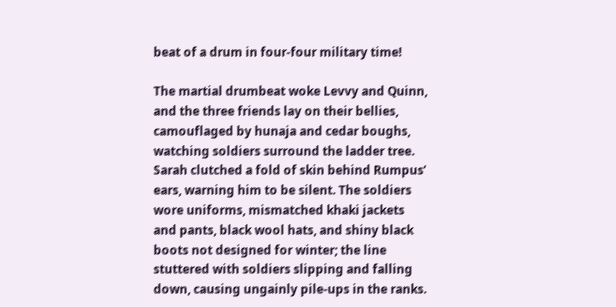beat of a drum in four-four military time!

The martial drumbeat woke Levvy and Quinn, and the three friends lay on their bellies, camouflaged by hunaja and cedar boughs, watching soldiers surround the ladder tree. Sarah clutched a fold of skin behind Rumpus’ ears, warning him to be silent. The soldiers wore uniforms, mismatched khaki jackets and pants, black wool hats, and shiny black boots not designed for winter; the line stuttered with soldiers slipping and falling down, causing ungainly pile-ups in the ranks.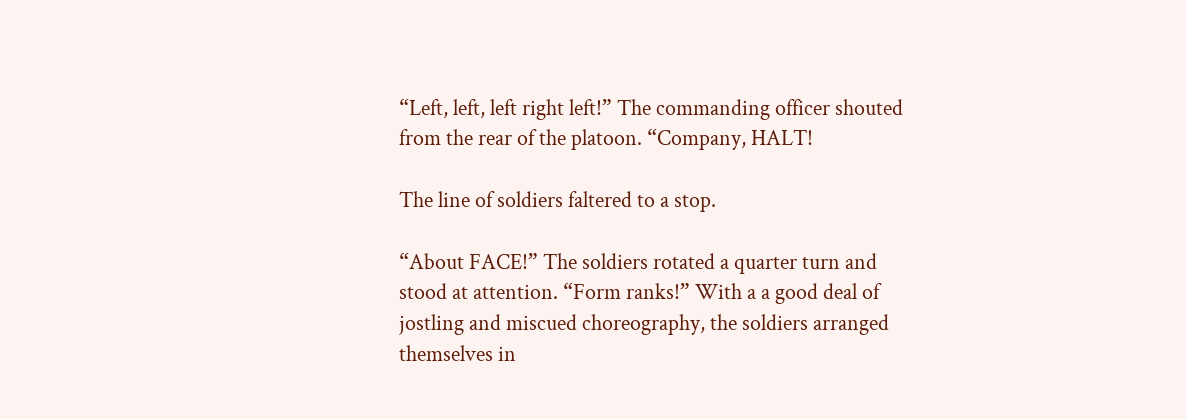“Left, left, left right left!” The commanding officer shouted from the rear of the platoon. “Company, HALT!

The line of soldiers faltered to a stop.

“About FACE!” The soldiers rotated a quarter turn and stood at attention. “Form ranks!” With a a good deal of jostling and miscued choreography, the soldiers arranged themselves in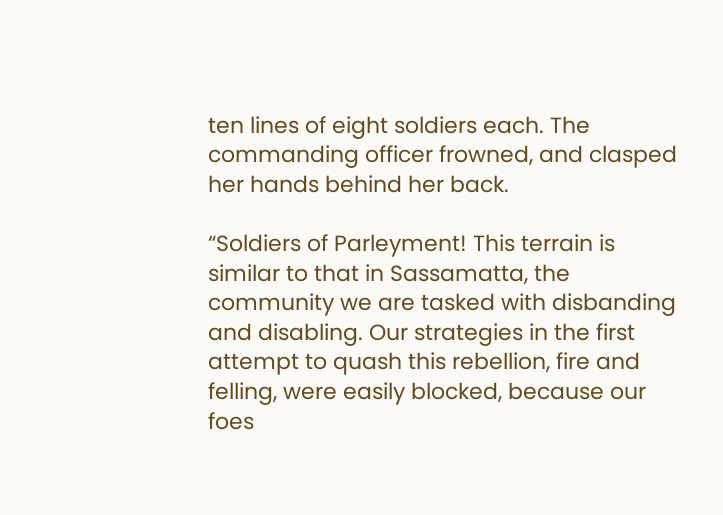ten lines of eight soldiers each. The commanding officer frowned, and clasped her hands behind her back.

“Soldiers of Parleyment! This terrain is similar to that in Sassamatta, the community we are tasked with disbanding and disabling. Our strategies in the first attempt to quash this rebellion, fire and felling, were easily blocked, because our foes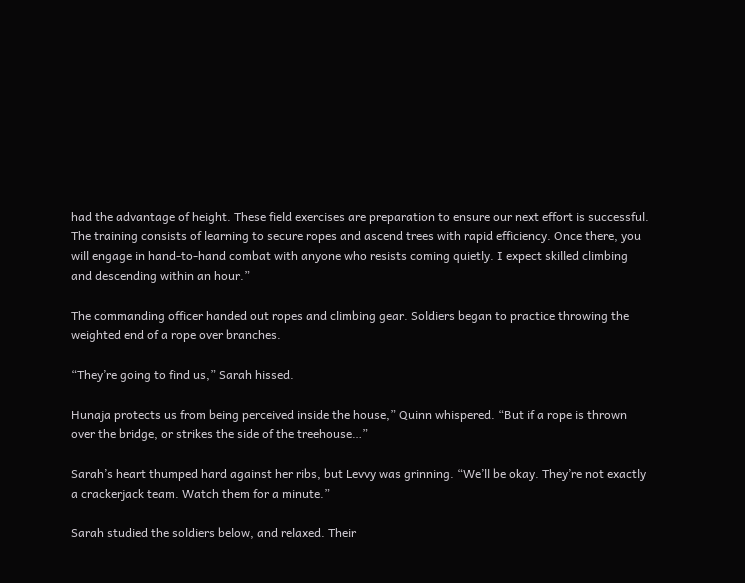had the advantage of height. These field exercises are preparation to ensure our next effort is successful. The training consists of learning to secure ropes and ascend trees with rapid efficiency. Once there, you will engage in hand-to-hand combat with anyone who resists coming quietly. I expect skilled climbing and descending within an hour.”

The commanding officer handed out ropes and climbing gear. Soldiers began to practice throwing the weighted end of a rope over branches.

“They’re going to find us,” Sarah hissed.

Hunaja protects us from being perceived inside the house,” Quinn whispered. “But if a rope is thrown over the bridge, or strikes the side of the treehouse…”

Sarah’s heart thumped hard against her ribs, but Levvy was grinning. “We’ll be okay. They’re not exactly a crackerjack team. Watch them for a minute.”

Sarah studied the soldiers below, and relaxed. Their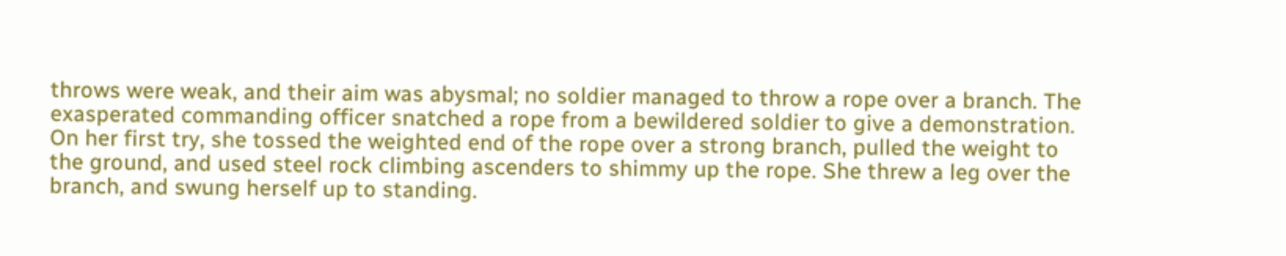throws were weak, and their aim was abysmal; no soldier managed to throw a rope over a branch. The exasperated commanding officer snatched a rope from a bewildered soldier to give a demonstration. On her first try, she tossed the weighted end of the rope over a strong branch, pulled the weight to the ground, and used steel rock climbing ascenders to shimmy up the rope. She threw a leg over the branch, and swung herself up to standing.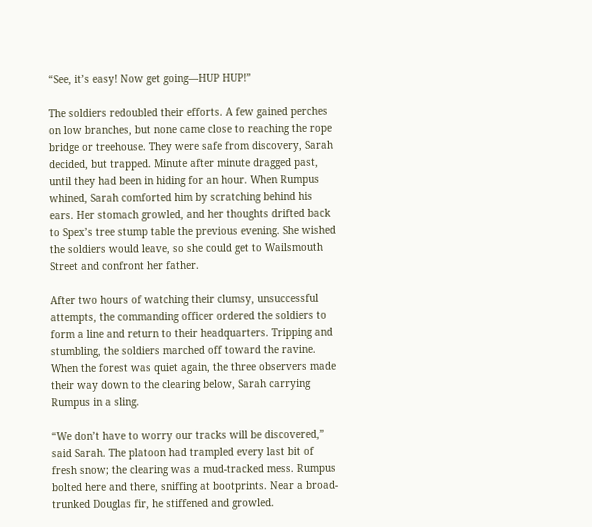“See, it’s easy! Now get going—HUP HUP!”

The soldiers redoubled their efforts. A few gained perches on low branches, but none came close to reaching the rope bridge or treehouse. They were safe from discovery, Sarah decided, but trapped. Minute after minute dragged past, until they had been in hiding for an hour. When Rumpus whined, Sarah comforted him by scratching behind his ears. Her stomach growled, and her thoughts drifted back to Spex’s tree stump table the previous evening. She wished the soldiers would leave, so she could get to Wailsmouth Street and confront her father.

After two hours of watching their clumsy, unsuccessful attempts, the commanding officer ordered the soldiers to form a line and return to their headquarters. Tripping and stumbling, the soldiers marched off toward the ravine. When the forest was quiet again, the three observers made their way down to the clearing below, Sarah carrying Rumpus in a sling.

“We don’t have to worry our tracks will be discovered,” said Sarah. The platoon had trampled every last bit of fresh snow; the clearing was a mud-tracked mess. Rumpus bolted here and there, sniffing at bootprints. Near a broad-trunked Douglas fir, he stiffened and growled.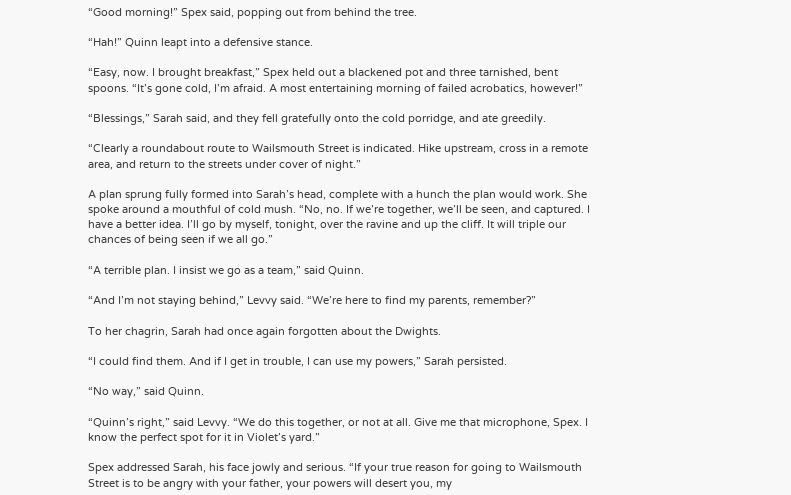“Good morning!” Spex said, popping out from behind the tree.

“Hah!” Quinn leapt into a defensive stance.

“Easy, now. I brought breakfast,” Spex held out a blackened pot and three tarnished, bent spoons. “It’s gone cold, I’m afraid. A most entertaining morning of failed acrobatics, however!”

“Blessings,” Sarah said, and they fell gratefully onto the cold porridge, and ate greedily.

“Clearly a roundabout route to Wailsmouth Street is indicated. Hike upstream, cross in a remote area, and return to the streets under cover of night.”

A plan sprung fully formed into Sarah’s head, complete with a hunch the plan would work. She spoke around a mouthful of cold mush. “No, no. If we’re together, we’ll be seen, and captured. I have a better idea. I’ll go by myself, tonight, over the ravine and up the cliff. It will triple our chances of being seen if we all go.”

“A terrible plan. I insist we go as a team,” said Quinn.

“And I’m not staying behind,” Levvy said. “We’re here to find my parents, remember?”

To her chagrin, Sarah had once again forgotten about the Dwights.

“I could find them. And if I get in trouble, I can use my powers,” Sarah persisted.

“No way,” said Quinn.

“Quinn’s right,” said Levvy. “We do this together, or not at all. Give me that microphone, Spex. I know the perfect spot for it in Violet’s yard.”

Spex addressed Sarah, his face jowly and serious. “If your true reason for going to Wailsmouth Street is to be angry with your father, your powers will desert you, my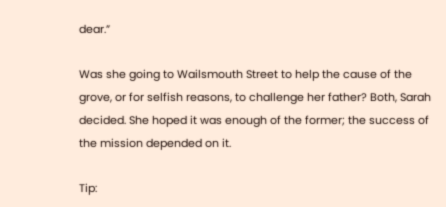dear.”

Was she going to Wailsmouth Street to help the cause of the grove, or for selfish reasons, to challenge her father? Both, Sarah decided. She hoped it was enough of the former; the success of the mission depended on it.

Tip: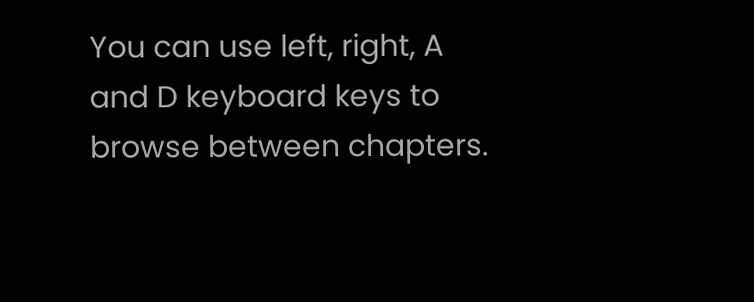You can use left, right, A and D keyboard keys to browse between chapters.